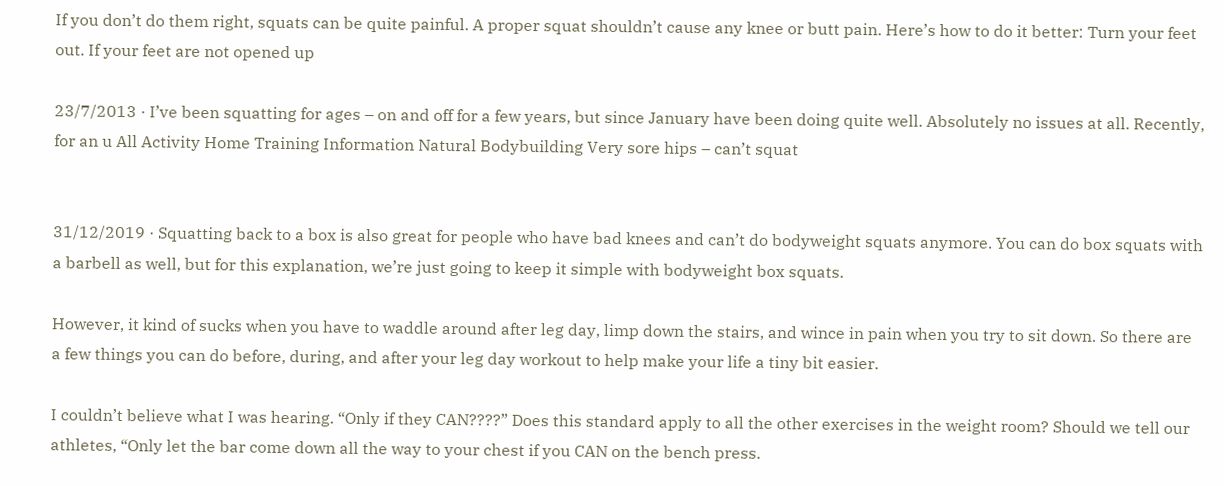If you don’t do them right, squats can be quite painful. A proper squat shouldn’t cause any knee or butt pain. Here’s how to do it better: Turn your feet out. If your feet are not opened up

23/7/2013 · I’ve been squatting for ages – on and off for a few years, but since January have been doing quite well. Absolutely no issues at all. Recently, for an u All Activity Home Training Information Natural Bodybuilding Very sore hips – can’t squat


31/12/2019 · Squatting back to a box is also great for people who have bad knees and can’t do bodyweight squats anymore. You can do box squats with a barbell as well, but for this explanation, we’re just going to keep it simple with bodyweight box squats.

However, it kind of sucks when you have to waddle around after leg day, limp down the stairs, and wince in pain when you try to sit down. So there are a few things you can do before, during, and after your leg day workout to help make your life a tiny bit easier.

I couldn’t believe what I was hearing. “Only if they CAN????” Does this standard apply to all the other exercises in the weight room? Should we tell our athletes, “Only let the bar come down all the way to your chest if you CAN on the bench press.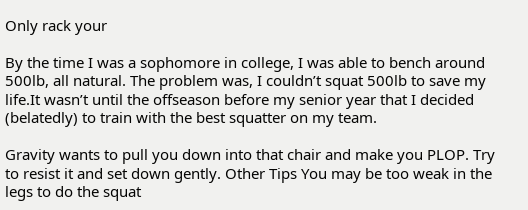Only rack your

By the time I was a sophomore in college, I was able to bench around 500lb, all natural. The problem was, I couldn’t squat 500lb to save my life.It wasn’t until the offseason before my senior year that I decided (belatedly) to train with the best squatter on my team.

Gravity wants to pull you down into that chair and make you PLOP. Try to resist it and set down gently. Other Tips You may be too weak in the legs to do the squat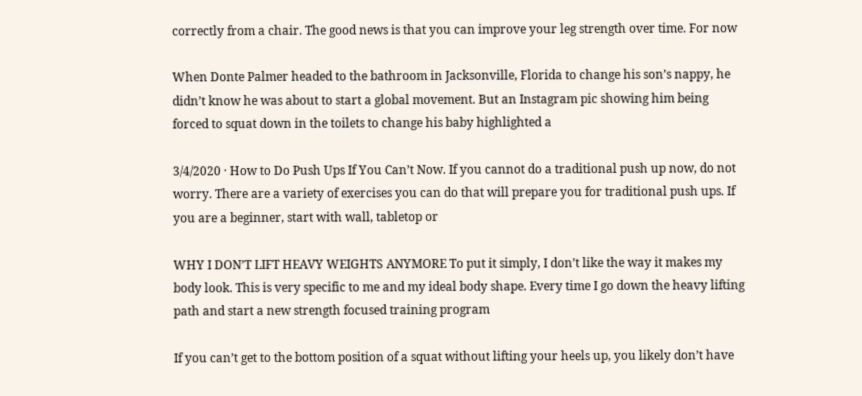correctly from a chair. The good news is that you can improve your leg strength over time. For now

When Donte Palmer headed to the bathroom in Jacksonville, Florida to change his son’s nappy, he didn’t know he was about to start a global movement. But an Instagram pic showing him being forced to squat down in the toilets to change his baby highlighted a

3/4/2020 · How to Do Push Ups If You Can’t Now. If you cannot do a traditional push up now, do not worry. There are a variety of exercises you can do that will prepare you for traditional push ups. If you are a beginner, start with wall, tabletop or

WHY I DON’T LIFT HEAVY WEIGHTS ANYMORE To put it simply, I don’t like the way it makes my body look. This is very specific to me and my ideal body shape. Every time I go down the heavy lifting path and start a new strength focused training program

If you can’t get to the bottom position of a squat without lifting your heels up, you likely don’t have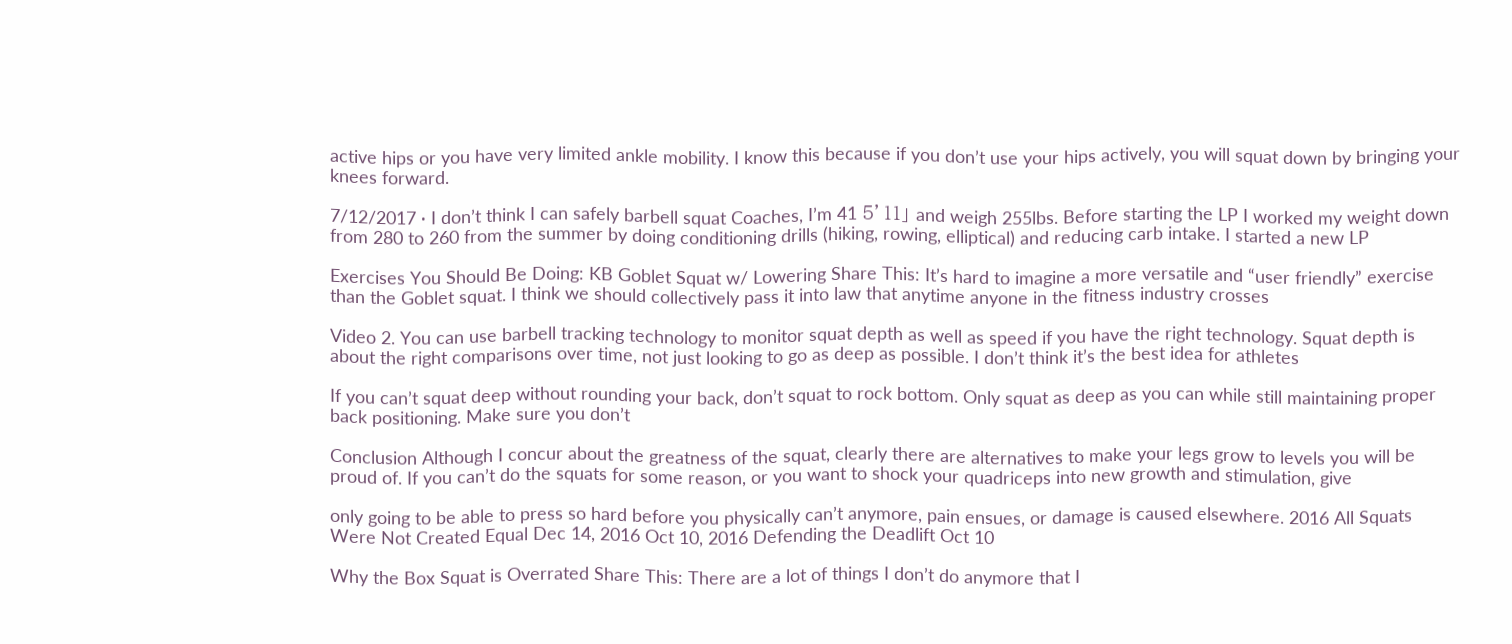active hips or you have very limited ankle mobility. I know this because if you don’t use your hips actively, you will squat down by bringing your knees forward.

7/12/2017 · I don’t think I can safely barbell squat Coaches, I’m 41 5’11」 and weigh 255lbs. Before starting the LP I worked my weight down from 280 to 260 from the summer by doing conditioning drills (hiking, rowing, elliptical) and reducing carb intake. I started a new LP

Exercises You Should Be Doing: KB Goblet Squat w/ Lowering Share This: It’s hard to imagine a more versatile and “user friendly” exercise than the Goblet squat. I think we should collectively pass it into law that anytime anyone in the fitness industry crosses

Video 2. You can use barbell tracking technology to monitor squat depth as well as speed if you have the right technology. Squat depth is about the right comparisons over time, not just looking to go as deep as possible. I don’t think it’s the best idea for athletes

If you can’t squat deep without rounding your back, don’t squat to rock bottom. Only squat as deep as you can while still maintaining proper back positioning. Make sure you don’t

Conclusion Although I concur about the greatness of the squat, clearly there are alternatives to make your legs grow to levels you will be proud of. If you can’t do the squats for some reason, or you want to shock your quadriceps into new growth and stimulation, give

only going to be able to press so hard before you physically can’t anymore, pain ensues, or damage is caused elsewhere. 2016 All Squats Were Not Created Equal Dec 14, 2016 Oct 10, 2016 Defending the Deadlift Oct 10

Why the Box Squat is Overrated Share This: There are a lot of things I don’t do anymore that I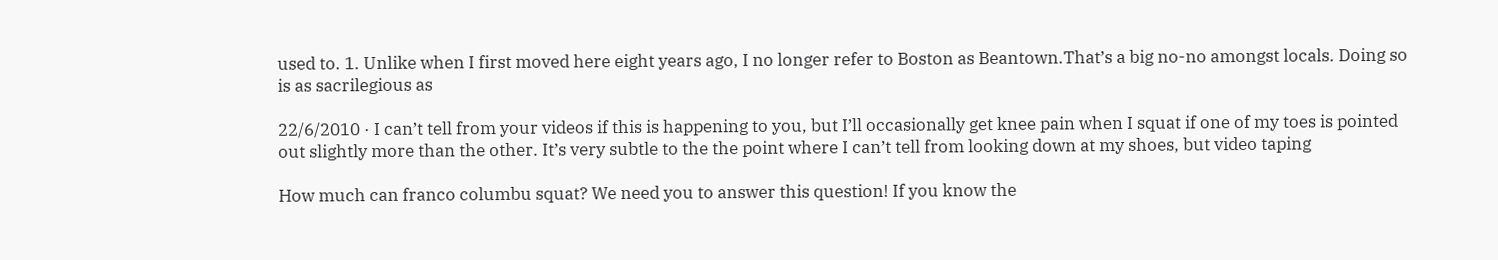used to. 1. Unlike when I first moved here eight years ago, I no longer refer to Boston as Beantown.That’s a big no-no amongst locals. Doing so is as sacrilegious as

22/6/2010 · I can’t tell from your videos if this is happening to you, but I’ll occasionally get knee pain when I squat if one of my toes is pointed out slightly more than the other. It’s very subtle to the the point where I can’t tell from looking down at my shoes, but video taping

How much can franco columbu squat? We need you to answer this question! If you know the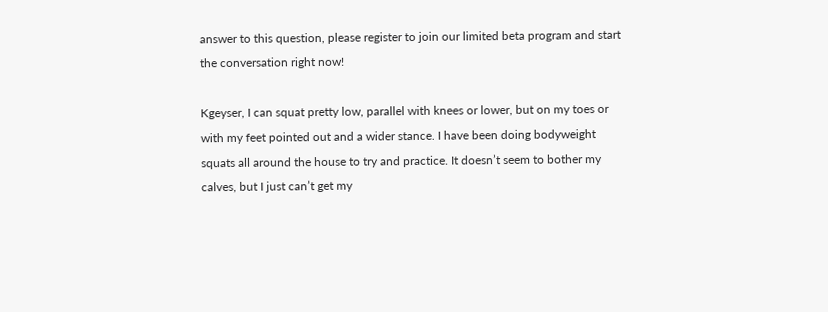answer to this question, please register to join our limited beta program and start the conversation right now!

Kgeyser, I can squat pretty low, parallel with knees or lower, but on my toes or with my feet pointed out and a wider stance. I have been doing bodyweight squats all around the house to try and practice. It doesn’t seem to bother my calves, but I just can’t get my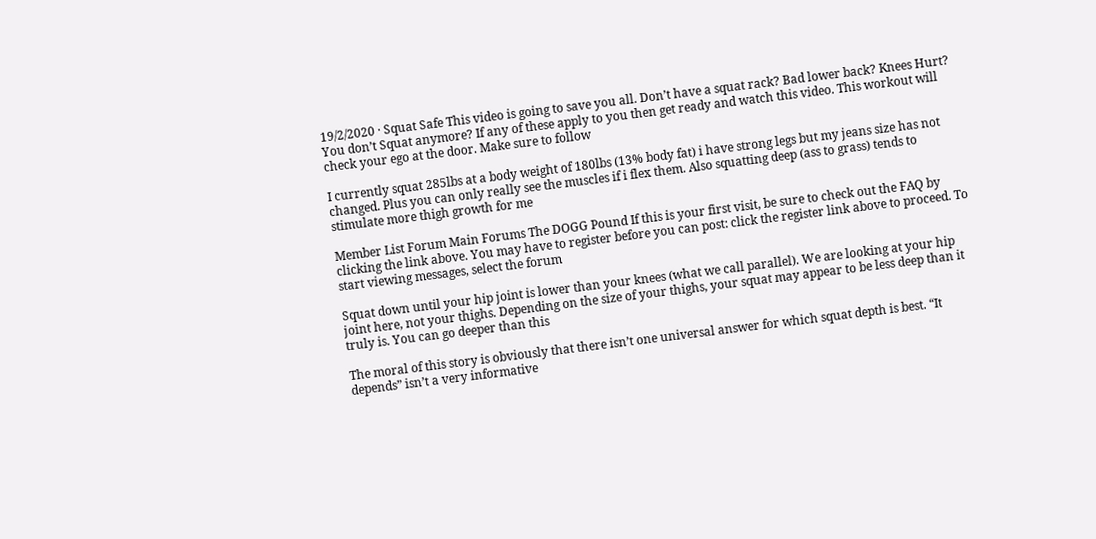19/2/2020 · Squat Safe This video is going to save you all. Don’t have a squat rack? Bad lower back? Knees Hurt? You don’t Squat anymore? If any of these apply to you then get ready and watch this video. This workout will check your ego at the door. Make sure to follow

I currently squat 285lbs at a body weight of 180lbs (13% body fat) i have strong legs but my jeans size has not changed. Plus you can only really see the muscles if i flex them. Also squatting deep (ass to grass) tends to stimulate more thigh growth for me

Member List Forum Main Forums The DOGG Pound If this is your first visit, be sure to check out the FAQ by clicking the link above. You may have to register before you can post: click the register link above to proceed. To start viewing messages, select the forum

Squat down until your hip joint is lower than your knees (what we call parallel). We are looking at your hip joint here, not your thighs. Depending on the size of your thighs, your squat may appear to be less deep than it truly is. You can go deeper than this

The moral of this story is obviously that there isn’t one universal answer for which squat depth is best. “It depends” isn’t a very informative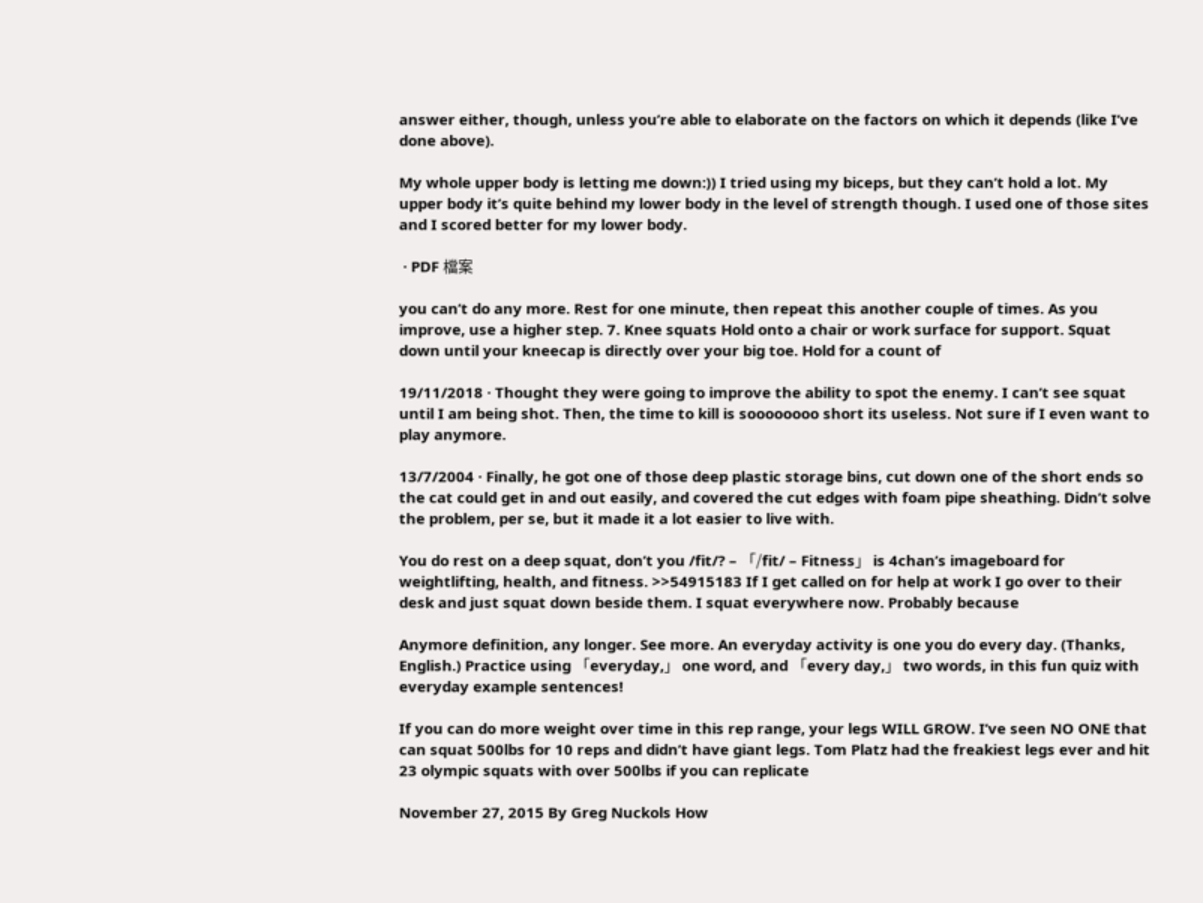answer either, though, unless you’re able to elaborate on the factors on which it depends (like I’ve done above).

My whole upper body is letting me down:)) I tried using my biceps, but they can’t hold a lot. My upper body it’s quite behind my lower body in the level of strength though. I used one of those sites and I scored better for my lower body.

 · PDF 檔案

you can’t do any more. Rest for one minute, then repeat this another couple of times. As you improve, use a higher step. 7. Knee squats Hold onto a chair or work surface for support. Squat down until your kneecap is directly over your big toe. Hold for a count of

19/11/2018 · Thought they were going to improve the ability to spot the enemy. I can’t see squat until I am being shot. Then, the time to kill is soooooooo short its useless. Not sure if I even want to play anymore.

13/7/2004 · Finally, he got one of those deep plastic storage bins, cut down one of the short ends so the cat could get in and out easily, and covered the cut edges with foam pipe sheathing. Didn’t solve the problem, per se, but it made it a lot easier to live with.

You do rest on a deep squat, don’t you /fit/? – 「/fit/ – Fitness」 is 4chan’s imageboard for weightlifting, health, and fitness. >>54915183 If I get called on for help at work I go over to their desk and just squat down beside them. I squat everywhere now. Probably because

Anymore definition, any longer. See more. An everyday activity is one you do every day. (Thanks, English.) Practice using 「everyday,」 one word, and 「every day,」 two words, in this fun quiz with everyday example sentences!

If you can do more weight over time in this rep range, your legs WILL GROW. I’ve seen NO ONE that can squat 500lbs for 10 reps and didn’t have giant legs. Tom Platz had the freakiest legs ever and hit 23 olympic squats with over 500lbs if you can replicate

November 27, 2015 By Greg Nuckols How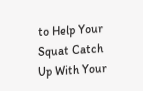to Help Your Squat Catch Up With Your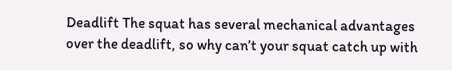Deadlift The squat has several mechanical advantages over the deadlift, so why can’t your squat catch up with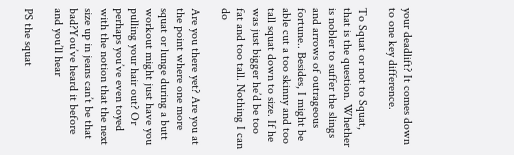your deadlift? It comes down to one key difference.

To Squat or not to Squat, that is the question. Whether is nobler to suffer the slings and arrows of outrageous fortune.. Besides, I might be able cut a too skinny and too tall squat down to size. If he was just bigger he’d be too fat and too tall. Nothing I can do

Are you there yet? Are you at the point where one more squat or lunge during a butt workout might just have you pulling your hair out? Or perhaps you’ve even toyed with the notion that the next size up in jeans can’t be that bad?You’ve heard it before and you’ll hear

PS the squat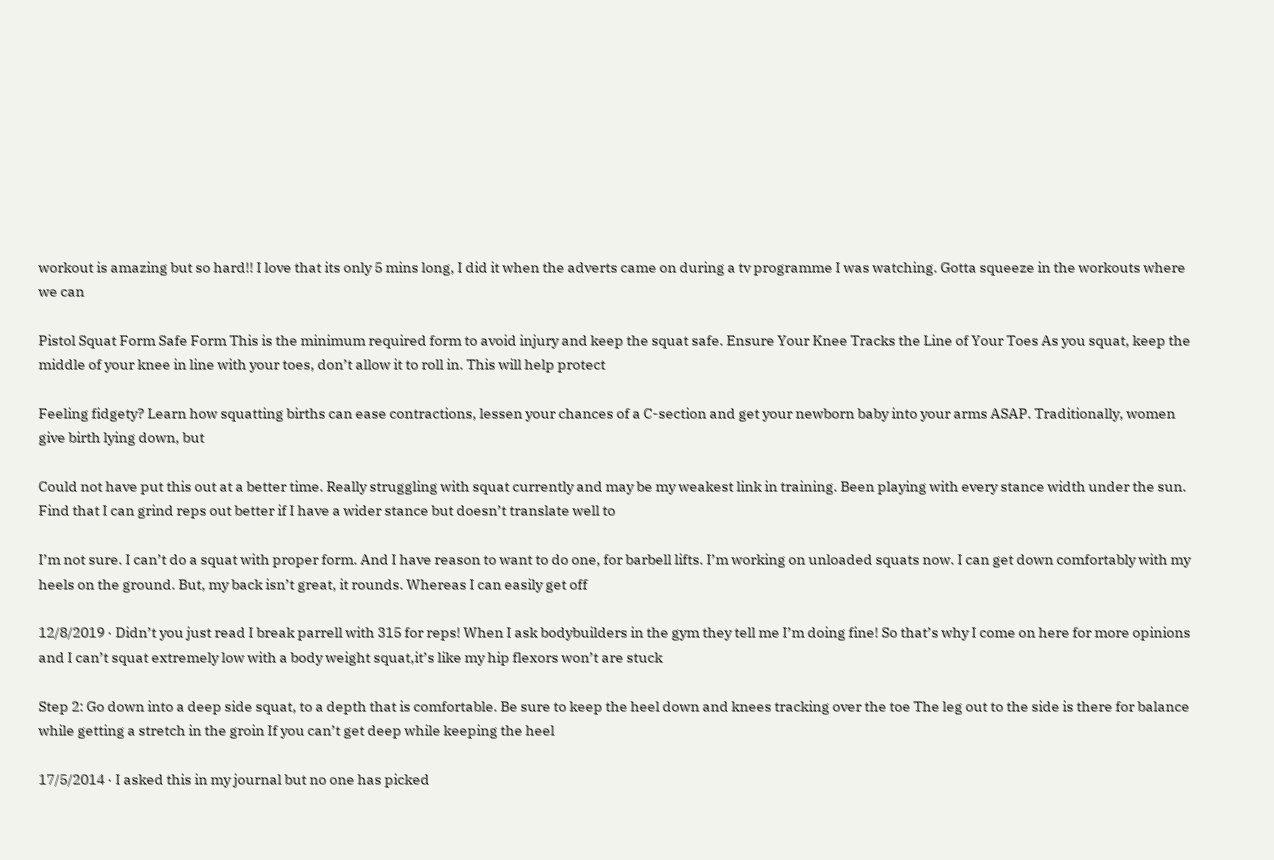workout is amazing but so hard!! I love that its only 5 mins long, I did it when the adverts came on during a tv programme I was watching. Gotta squeeze in the workouts where we can

Pistol Squat Form Safe Form This is the minimum required form to avoid injury and keep the squat safe. Ensure Your Knee Tracks the Line of Your Toes As you squat, keep the middle of your knee in line with your toes, don’t allow it to roll in. This will help protect

Feeling fidgety? Learn how squatting births can ease contractions, lessen your chances of a C-section and get your newborn baby into your arms ASAP. Traditionally, women give birth lying down, but

Could not have put this out at a better time. Really struggling with squat currently and may be my weakest link in training. Been playing with every stance width under the sun. Find that I can grind reps out better if I have a wider stance but doesn’t translate well to

I’m not sure. I can’t do a squat with proper form. And I have reason to want to do one, for barbell lifts. I’m working on unloaded squats now. I can get down comfortably with my heels on the ground. But, my back isn’t great, it rounds. Whereas I can easily get off

12/8/2019 · Didn’t you just read I break parrell with 315 for reps! When I ask bodybuilders in the gym they tell me I’m doing fine! So that’s why I come on here for more opinions and I can’t squat extremely low with a body weight squat,it’s like my hip flexors won’t are stuck

Step 2: Go down into a deep side squat, to a depth that is comfortable. Be sure to keep the heel down and knees tracking over the toe The leg out to the side is there for balance while getting a stretch in the groin If you can’t get deep while keeping the heel

17/5/2014 · I asked this in my journal but no one has picked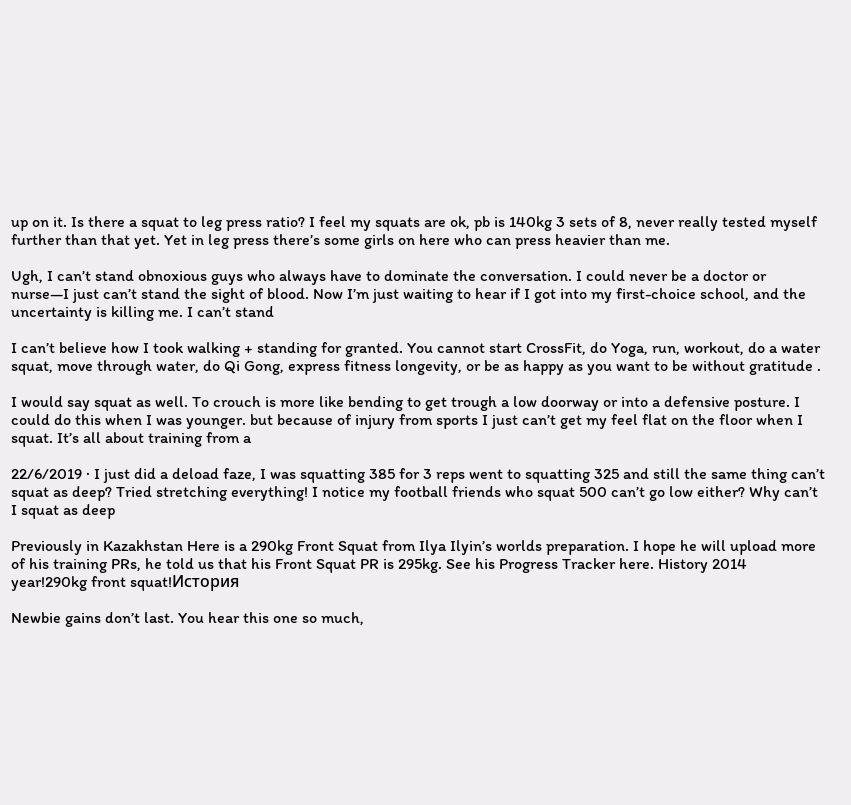up on it. Is there a squat to leg press ratio? I feel my squats are ok, pb is 140kg 3 sets of 8, never really tested myself further than that yet. Yet in leg press there’s some girls on here who can press heavier than me.

Ugh, I can’t stand obnoxious guys who always have to dominate the conversation. I could never be a doctor or nurse—I just can’t stand the sight of blood. Now I’m just waiting to hear if I got into my first-choice school, and the uncertainty is killing me. I can’t stand

I can’t believe how I took walking + standing for granted. You cannot start CrossFit, do Yoga, run, workout, do a water squat, move through water, do Qi Gong, express fitness longevity, or be as happy as you want to be without gratitude .

I would say squat as well. To crouch is more like bending to get trough a low doorway or into a defensive posture. I could do this when I was younger. but because of injury from sports I just can’t get my feel flat on the floor when I squat. It’s all about training from a

22/6/2019 · I just did a deload faze, I was squatting 385 for 3 reps went to squatting 325 and still the same thing can’t squat as deep? Tried stretching everything! I notice my football friends who squat 500 can’t go low either? Why can’t I squat as deep

Previously in Kazakhstan Here is a 290kg Front Squat from Ilya Ilyin’s worlds preparation. I hope he will upload more of his training PRs, he told us that his Front Squat PR is 295kg. See his Progress Tracker here. History 2014 year!290kg front squat!История

Newbie gains don’t last. You hear this one so much,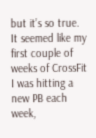but it’s so true. It seemed like my first couple of weeks of CrossFit I was hitting a new PB each week,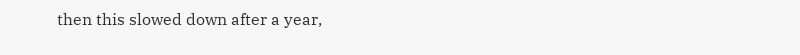then this slowed down after a year,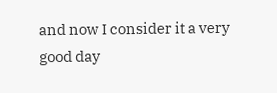and now I consider it a very good day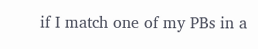if I match one of my PBs in a